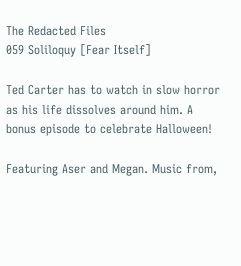The Redacted Files
059 Soliloquy [Fear Itself]

Ted Carter has to watch in slow horror as his life dissolves around him. A bonus episode to celebrate Halloween!

Featuring Aser and Megan. Music from,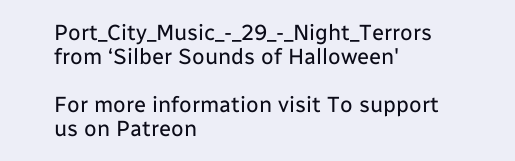Port_City_Music_-_29_-_Night_Terrors from ‘Silber Sounds of Halloween'

For more information visit To support us on Patreon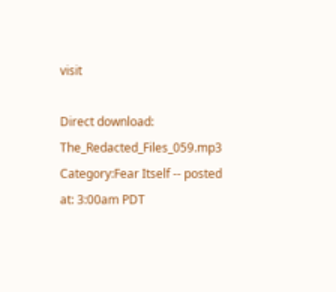visit

Direct download: The_Redacted_Files_059.mp3
Category:Fear Itself -- posted at: 3:00am PDT